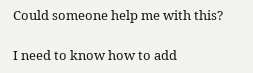Could someone help me with this?

I need to know how to add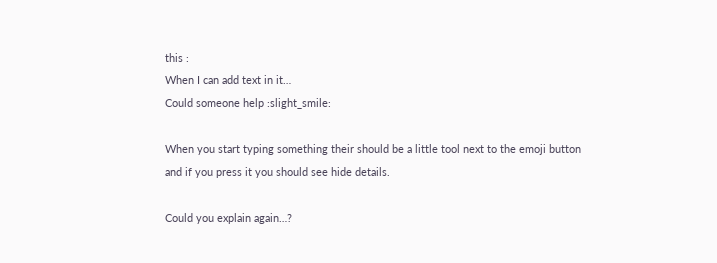this :
When I can add text in it…
Could someone help :slight_smile:

When you start typing something their should be a little tool next to the emoji button and if you press it you should see hide details.

Could you explain again…?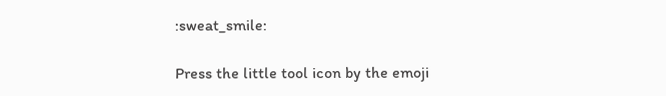:sweat_smile:

Press the little tool icon by the emoji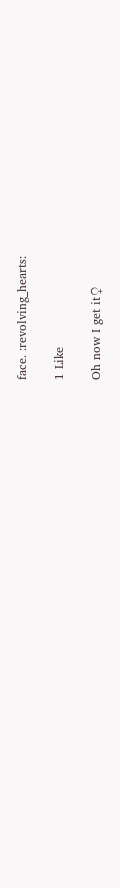face. :revolving_hearts:

1 Like

Oh now I get it♀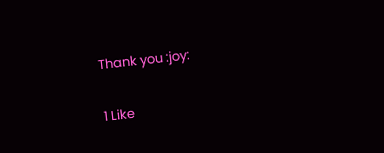Thank you :joy:

1 Like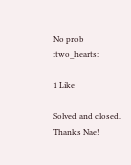No prob :two_hearts:

1 Like

Solved and closed. Thanks Nae!